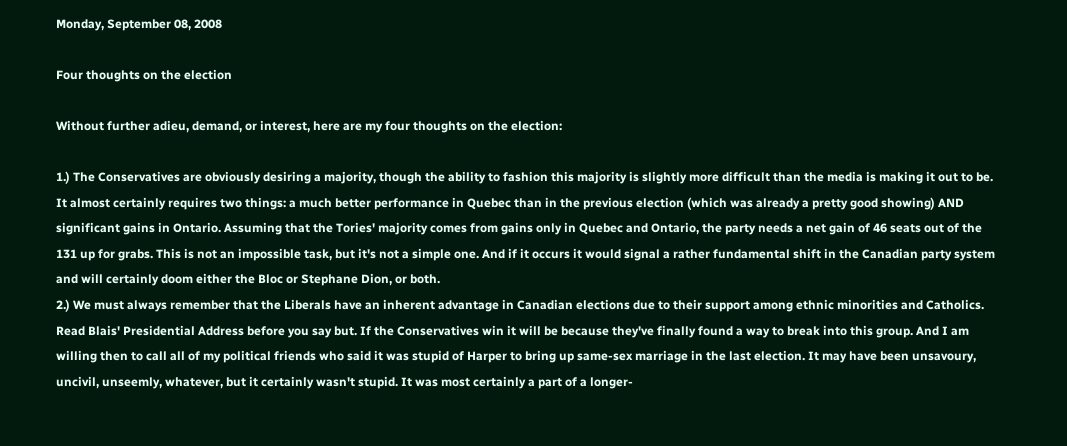Monday, September 08, 2008

Four thoughts on the election

Without further adieu, demand, or interest, here are my four thoughts on the election:

1.) The Conservatives are obviously desiring a majority, though the ability to fashion this majority is slightly more difficult than the media is making it out to be. It almost certainly requires two things: a much better performance in Quebec than in the previous election (which was already a pretty good showing) AND significant gains in Ontario. Assuming that the Tories' majority comes from gains only in Quebec and Ontario, the party needs a net gain of 46 seats out of the 131 up for grabs. This is not an impossible task, but it's not a simple one. And if it occurs it would signal a rather fundamental shift in the Canadian party system and will certainly doom either the Bloc or Stephane Dion, or both.
2.) We must always remember that the Liberals have an inherent advantage in Canadian elections due to their support among ethnic minorities and Catholics. Read Blais' Presidential Address before you say but. If the Conservatives win it will be because they've finally found a way to break into this group. And I am willing then to call all of my political friends who said it was stupid of Harper to bring up same-sex marriage in the last election. It may have been unsavoury, uncivil, unseemly, whatever, but it certainly wasn't stupid. It was most certainly a part of a longer-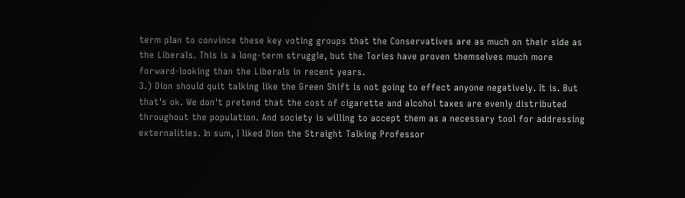term plan to convince these key voting groups that the Conservatives are as much on their side as the Liberals. This is a long-term struggle, but the Tories have proven themselves much more forward-looking than the Liberals in recent years.
3.) Dion should quit talking like the Green Shift is not going to effect anyone negatively. It is. But that's ok. We don't pretend that the cost of cigarette and alcohol taxes are evenly distributed throughout the population. And society is willing to accept them as a necessary tool for addressing externalities. In sum, I liked Dion the Straight Talking Professor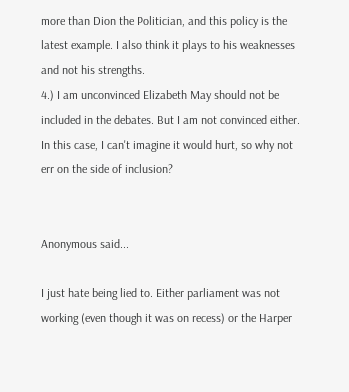more than Dion the Politician, and this policy is the latest example. I also think it plays to his weaknesses and not his strengths.
4.) I am unconvinced Elizabeth May should not be included in the debates. But I am not convinced either. In this case, I can't imagine it would hurt, so why not err on the side of inclusion?


Anonymous said...

I just hate being lied to. Either parliament was not working (even though it was on recess) or the Harper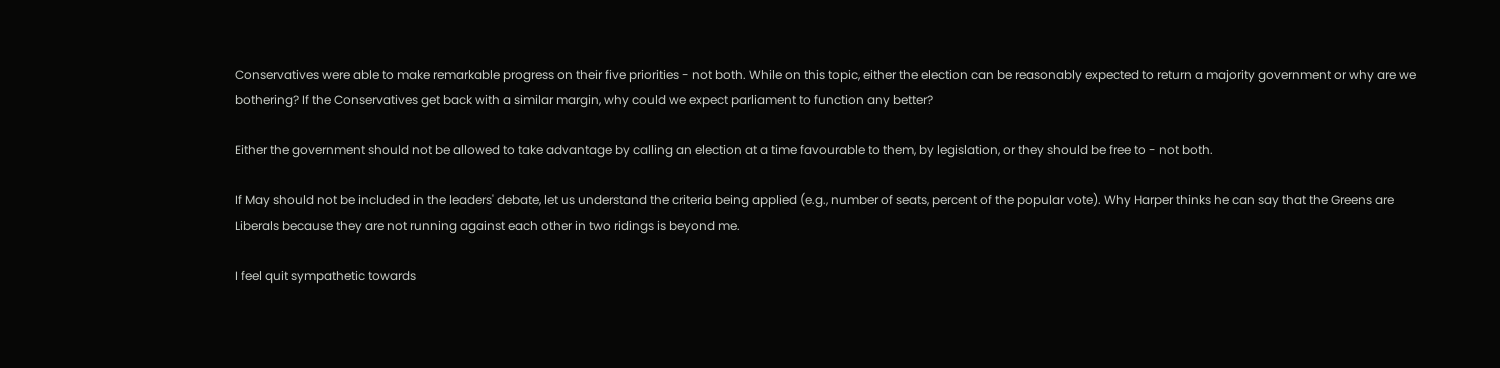Conservatives were able to make remarkable progress on their five priorities - not both. While on this topic, either the election can be reasonably expected to return a majority government or why are we bothering? If the Conservatives get back with a similar margin, why could we expect parliament to function any better?

Either the government should not be allowed to take advantage by calling an election at a time favourable to them, by legislation, or they should be free to - not both.

If May should not be included in the leaders' debate, let us understand the criteria being applied (e.g., number of seats, percent of the popular vote). Why Harper thinks he can say that the Greens are Liberals because they are not running against each other in two ridings is beyond me.

I feel quit sympathetic towards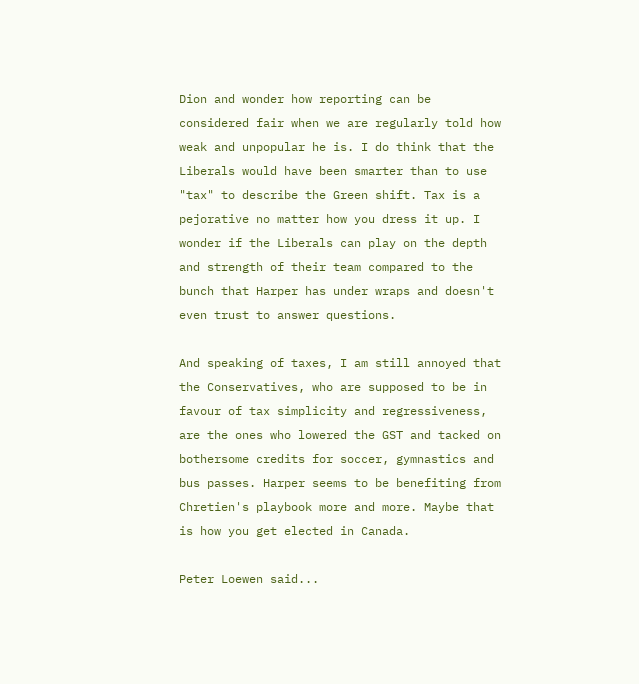Dion and wonder how reporting can be considered fair when we are regularly told how weak and unpopular he is. I do think that the Liberals would have been smarter than to use "tax" to describe the Green shift. Tax is a pejorative no matter how you dress it up. I wonder if the Liberals can play on the depth and strength of their team compared to the bunch that Harper has under wraps and doesn't even trust to answer questions.

And speaking of taxes, I am still annoyed that the Conservatives, who are supposed to be in favour of tax simplicity and regressiveness, are the ones who lowered the GST and tacked on bothersome credits for soccer, gymnastics and bus passes. Harper seems to be benefiting from Chretien's playbook more and more. Maybe that is how you get elected in Canada.

Peter Loewen said...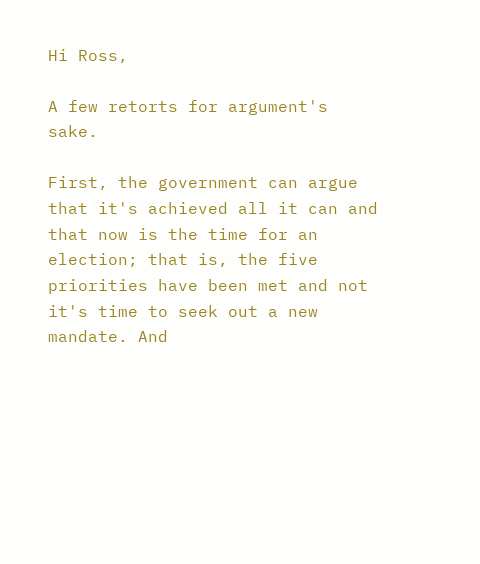Hi Ross,

A few retorts for argument's sake.

First, the government can argue that it's achieved all it can and that now is the time for an election; that is, the five priorities have been met and not it's time to seek out a new mandate. And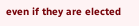even if they are elected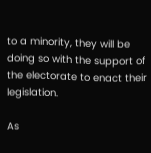to a minority, they will be doing so with the support of the electorate to enact their legislation.

As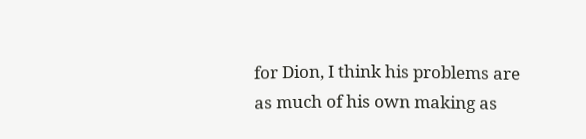for Dion, I think his problems are as much of his own making as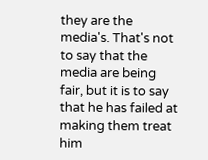they are the media's. That's not to say that the media are being fair, but it is to say that he has failed at making them treat him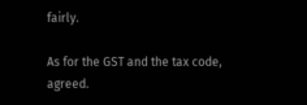fairly.

As for the GST and the tax code, agreed.